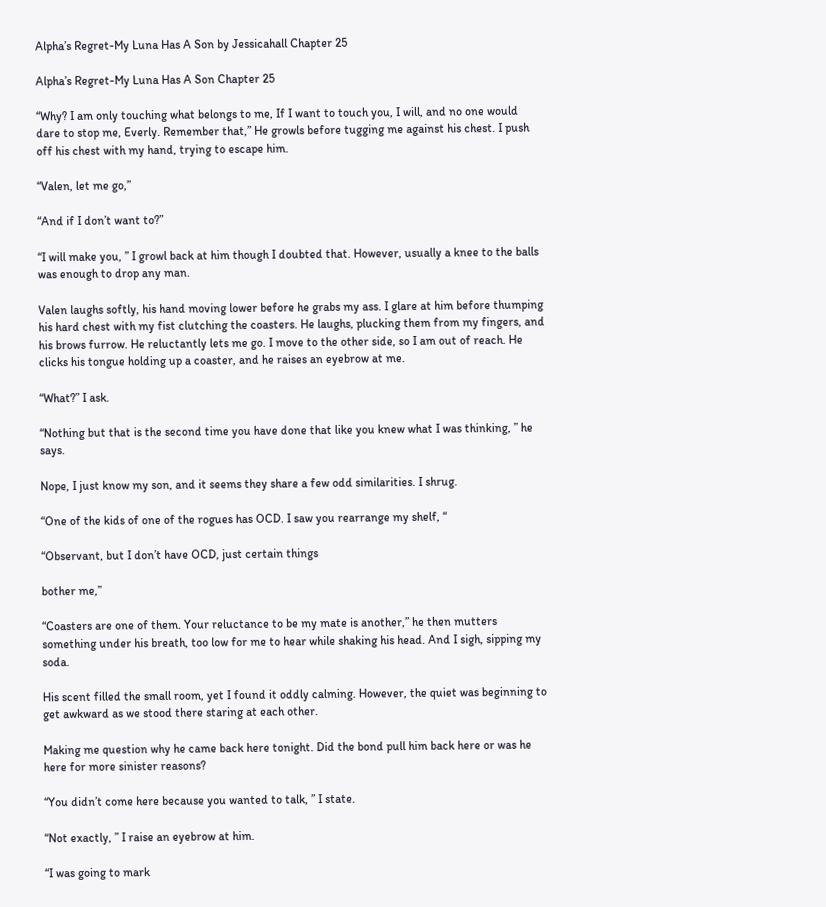Alpha’s Regret-My Luna Has A Son by Jessicahall Chapter 25

Alpha’s Regret-My Luna Has A Son Chapter 25

“Why? I am only touching what belongs to me, If I want to touch you, I will, and no one would dare to stop me, Everly. Remember that,” He growls before tugging me against his chest. I push off his chest with my hand, trying to escape him.

“Valen, let me go,”

“And if I don’t want to?”

“I will make you, ” I growl back at him though I doubted that. However, usually a knee to the balls was enough to drop any man.

Valen laughs softly, his hand moving lower before he grabs my ass. I glare at him before thumping his hard chest with my fist clutching the coasters. He laughs, plucking them from my fingers, and his brows furrow. He reluctantly lets me go. I move to the other side, so I am out of reach. He clicks his tongue holding up a coaster, and he raises an eyebrow at me.

“What?” I ask.

“Nothing but that is the second time you have done that like you knew what I was thinking, ” he says.

Nope, I just know my son, and it seems they share a few odd similarities. I shrug.

“One of the kids of one of the rogues has OCD. I saw you rearrange my shelf, “

“Observant, but I don’t have OCD, just certain things

bother me,”

“Coasters are one of them. Your reluctance to be my mate is another,” he then mutters something under his breath, too low for me to hear while shaking his head. And I sigh, sipping my soda.

His scent filled the small room, yet I found it oddly calming. However, the quiet was beginning to get awkward as we stood there staring at each other.

Making me question why he came back here tonight. Did the bond pull him back here or was he here for more sinister reasons?

“You didn’t come here because you wanted to talk, ” I state.

“Not exactly, ” I raise an eyebrow at him.

“I was going to mark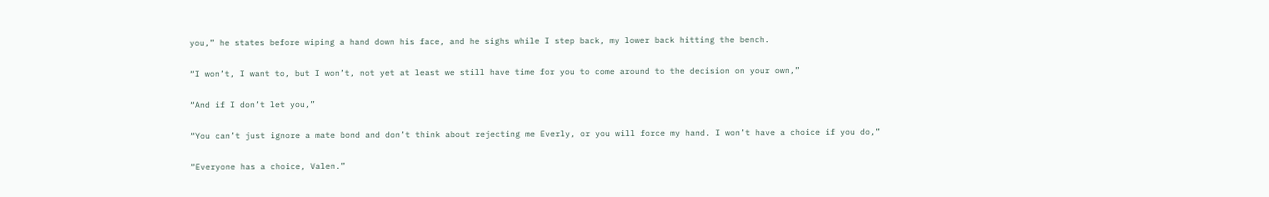you,” he states before wiping a hand down his face, and he sighs while I step back, my lower back hitting the bench.

“I won’t, I want to, but I won’t, not yet at least we still have time for you to come around to the decision on your own,”

“And if I don’t let you,”

“You can’t just ignore a mate bond and don’t think about rejecting me Everly, or you will force my hand. I won’t have a choice if you do,”

“Everyone has a choice, Valen.”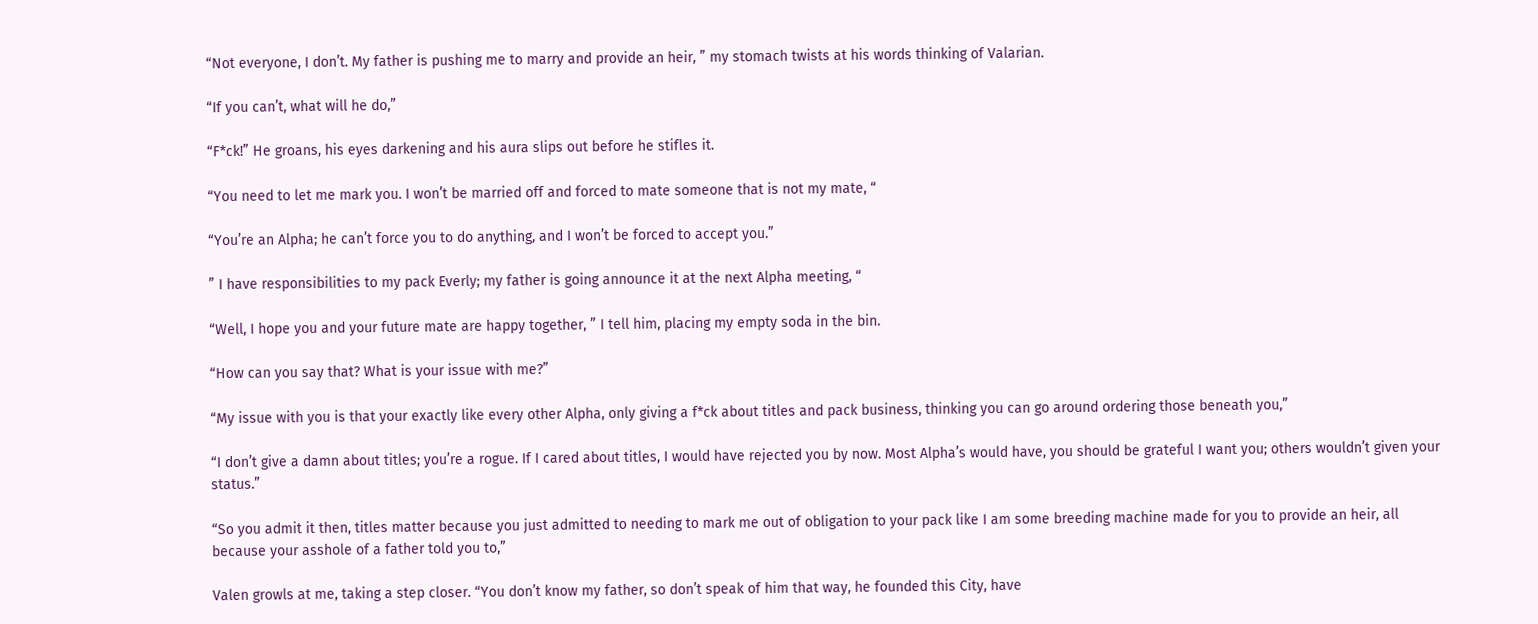“Not everyone, I don’t. My father is pushing me to marry and provide an heir, ” my stomach twists at his words thinking of Valarian.

“If you can’t, what will he do,”

“F*ck!” He groans, his eyes darkening and his aura slips out before he stifles it.

“You need to let me mark you. I won’t be married off and forced to mate someone that is not my mate, “

“You’re an Alpha; he can’t force you to do anything, and I won’t be forced to accept you.”

” I have responsibilities to my pack Everly; my father is going announce it at the next Alpha meeting, “

“Well, I hope you and your future mate are happy together, ” I tell him, placing my empty soda in the bin.

“How can you say that? What is your issue with me?”

“My issue with you is that your exactly like every other Alpha, only giving a f*ck about titles and pack business, thinking you can go around ordering those beneath you,”

“I don’t give a damn about titles; you’re a rogue. If I cared about titles, I would have rejected you by now. Most Alpha’s would have, you should be grateful I want you; others wouldn’t given your status.”

“So you admit it then, titles matter because you just admitted to needing to mark me out of obligation to your pack like I am some breeding machine made for you to provide an heir, all because your asshole of a father told you to,”

Valen growls at me, taking a step closer. “You don’t know my father, so don’t speak of him that way, he founded this City, have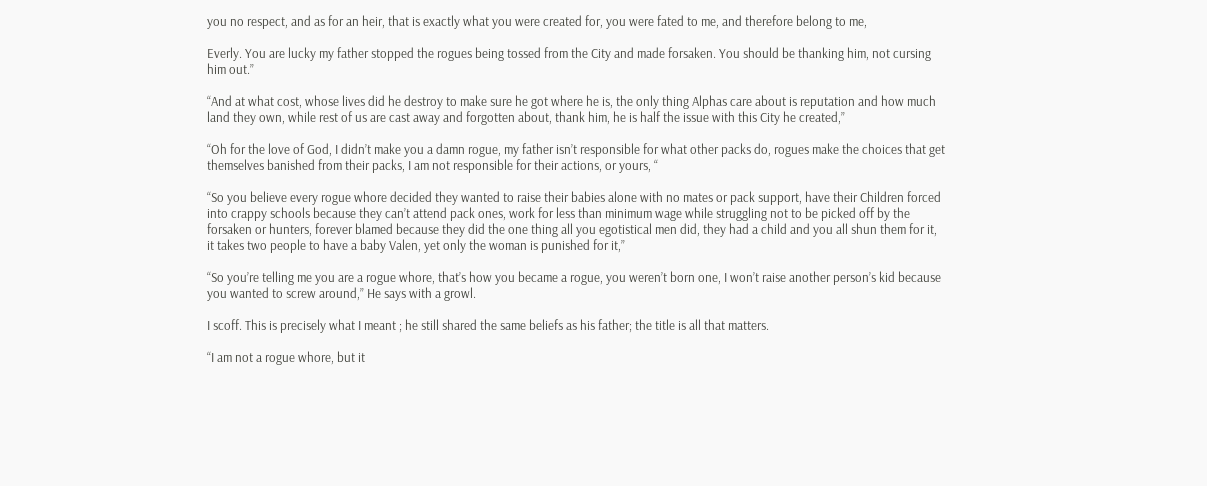you no respect, and as for an heir, that is exactly what you were created for, you were fated to me, and therefore belong to me,

Everly. You are lucky my father stopped the rogues being tossed from the City and made forsaken. You should be thanking him, not cursing him out.”

“And at what cost, whose lives did he destroy to make sure he got where he is, the only thing Alphas care about is reputation and how much land they own, while rest of us are cast away and forgotten about, thank him, he is half the issue with this City he created,”

“Oh for the love of God, I didn’t make you a damn rogue, my father isn’t responsible for what other packs do, rogues make the choices that get themselves banished from their packs, I am not responsible for their actions, or yours, “

“So you believe every rogue whore decided they wanted to raise their babies alone with no mates or pack support, have their Children forced into crappy schools because they can’t attend pack ones, work for less than minimum wage while struggling not to be picked off by the forsaken or hunters, forever blamed because they did the one thing all you egotistical men did, they had a child and you all shun them for it, it takes two people to have a baby Valen, yet only the woman is punished for it,”

“So you’re telling me you are a rogue whore, that’s how you became a rogue, you weren’t born one, I won’t raise another person’s kid because you wanted to screw around,” He says with a growl.

I scoff. This is precisely what I meant ; he still shared the same beliefs as his father; the title is all that matters.

“I am not a rogue whore, but it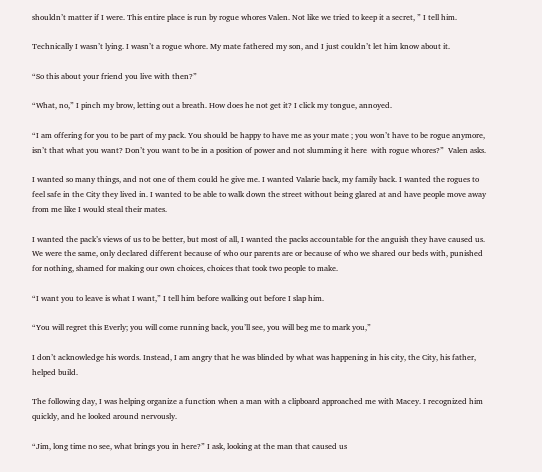shouldn’t matter if I were. This entire place is run by rogue whores Valen. Not like we tried to keep it a secret, ” I tell him.

Technically I wasn’t lying. I wasn’t a rogue whore. My mate fathered my son, and I just couldn’t let him know about it.

“So this about your friend you live with then?”

“What, no,” I pinch my brow, letting out a breath. How does he not get it? I click my tongue, annoyed.

“I am offering for you to be part of my pack. You should be happy to have me as your mate ; you won’t have to be rogue anymore, isn’t that what you want? Don’t you want to be in a position of power and not slumming it here  with rogue whores?”  Valen asks.

I wanted so many things, and not one of them could he give me. I wanted Valarie back, my family back. I wanted the rogues to feel safe in the City they lived in. I wanted to be able to walk down the street without being glared at and have people move away from me like I would steal their mates.

I wanted the pack’s views of us to be better, but most of all, I wanted the packs accountable for the anguish they have caused us. We were the same, only declared different because of who our parents are or because of who we shared our beds with, punished for nothing, shamed for making our own choices, choices that took two people to make.

“I want you to leave is what I want,” I tell him before walking out before I slap him.

“You will regret this Everly; you will come running back, you’ll see, you will beg me to mark you,”

I don’t acknowledge his words. Instead, I am angry that he was blinded by what was happening in his city, the City, his father, helped build.

The following day, I was helping organize a function when a man with a clipboard approached me with Macey. I recognized him quickly, and he looked around nervously.

“Jim, long time no see, what brings you in here?” I ask, looking at the man that caused us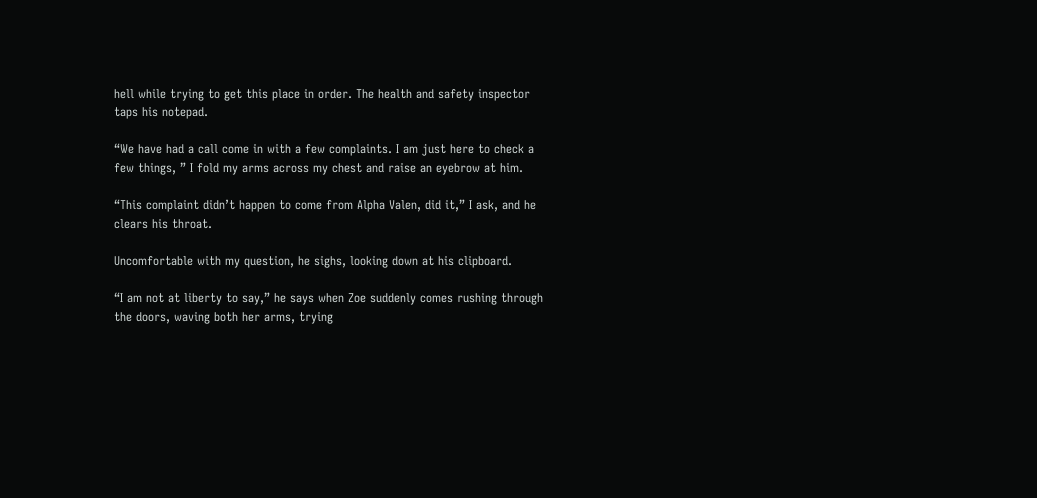hell while trying to get this place in order. The health and safety inspector taps his notepad.

“We have had a call come in with a few complaints. I am just here to check a few things, ” I fold my arms across my chest and raise an eyebrow at him.

“This complaint didn’t happen to come from Alpha Valen, did it,” I ask, and he clears his throat.

Uncomfortable with my question, he sighs, looking down at his clipboard.

“I am not at liberty to say,” he says when Zoe suddenly comes rushing through the doors, waving both her arms, trying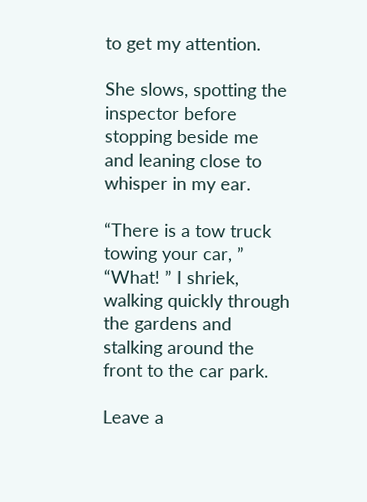to get my attention.

She slows, spotting the inspector before stopping beside me and leaning close to whisper in my ear.

“There is a tow truck towing your car, ” “What! ” I shriek, walking quickly through the gardens and stalking around the front to the car park.

Leave a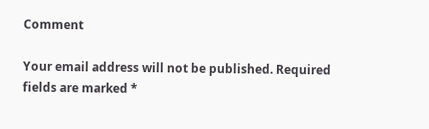Comment

Your email address will not be published. Required fields are marked *